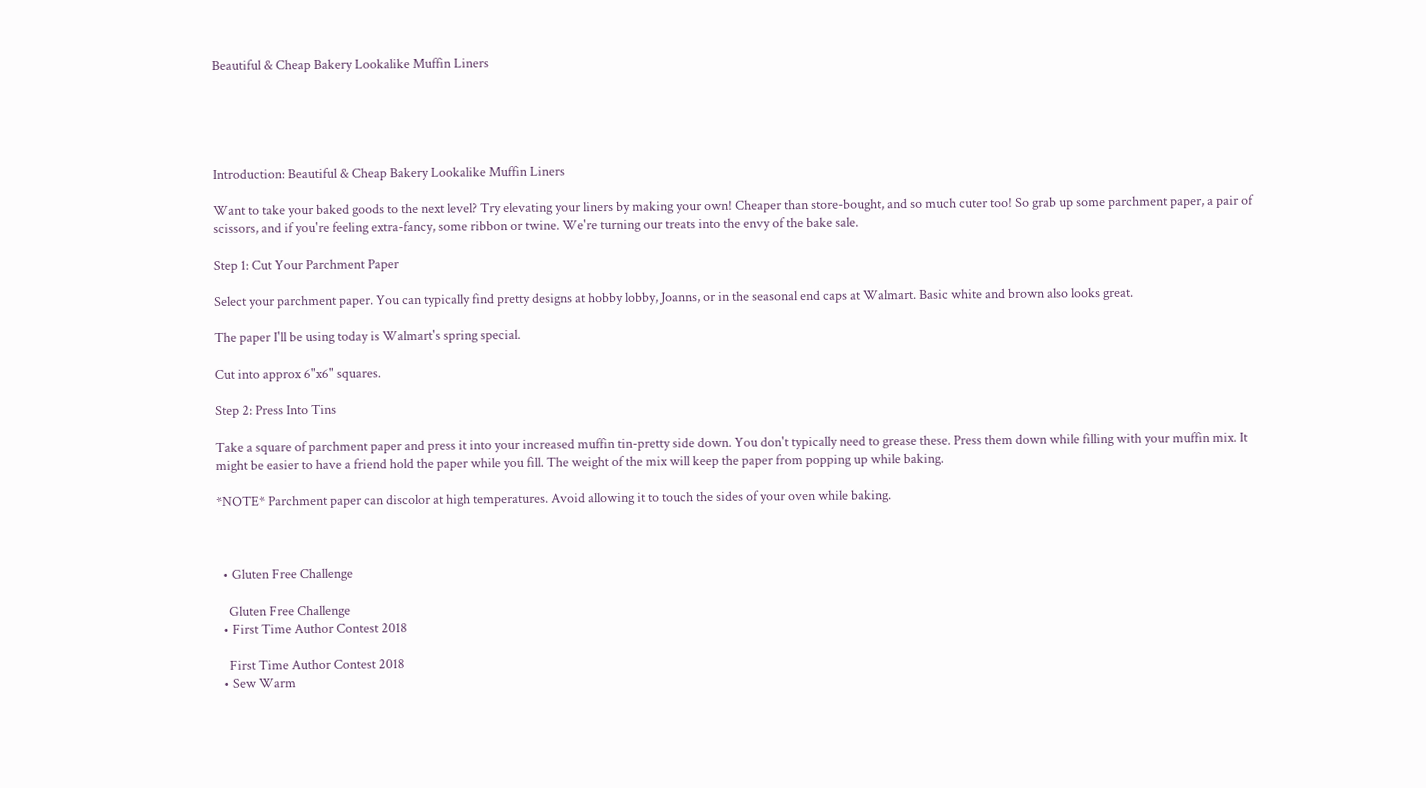Beautiful & Cheap Bakery Lookalike Muffin Liners





Introduction: Beautiful & Cheap Bakery Lookalike Muffin Liners

Want to take your baked goods to the next level? Try elevating your liners by making your own! Cheaper than store-bought, and so much cuter too! So grab up some parchment paper, a pair of scissors, and if you're feeling extra-fancy, some ribbon or twine. We're turning our treats into the envy of the bake sale.

Step 1: Cut Your Parchment Paper

Select your parchment paper. You can typically find pretty designs at hobby lobby, Joanns, or in the seasonal end caps at Walmart. Basic white and brown also looks great.

The paper I'll be using today is Walmart's spring special.

Cut into approx 6"x6" squares.

Step 2: Press Into Tins

Take a square of parchment paper and press it into your increased muffin tin-pretty side down. You don't typically need to grease these. Press them down while filling with your muffin mix. It might be easier to have a friend hold the paper while you fill. The weight of the mix will keep the paper from popping up while baking.

*NOTE* Parchment paper can discolor at high temperatures. Avoid allowing it to touch the sides of your oven while baking.



  • Gluten Free Challenge

    Gluten Free Challenge
  • First Time Author Contest 2018

    First Time Author Contest 2018
  • Sew Warm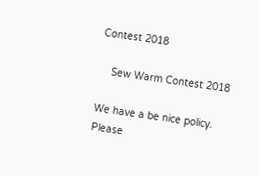Contest 2018

    Sew Warm Contest 2018

We have a be nice policy.
Please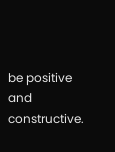be positive and constructive.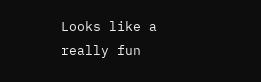Looks like a really fun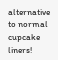alternative to normal cupcake liners!